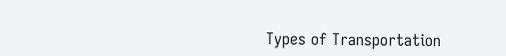Types of Transportation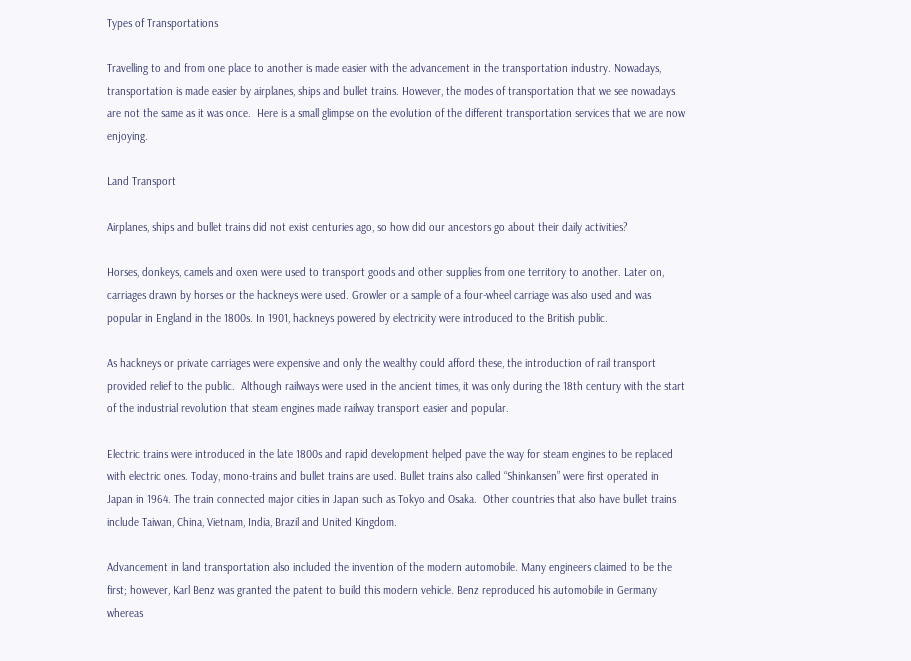Types of Transportations

Travelling to and from one place to another is made easier with the advancement in the transportation industry. Nowadays, transportation is made easier by airplanes, ships and bullet trains. However, the modes of transportation that we see nowadays are not the same as it was once.  Here is a small glimpse on the evolution of the different transportation services that we are now enjoying.

Land Transport

Airplanes, ships and bullet trains did not exist centuries ago, so how did our ancestors go about their daily activities?

Horses, donkeys, camels and oxen were used to transport goods and other supplies from one territory to another. Later on, carriages drawn by horses or the hackneys were used. Growler or a sample of a four-wheel carriage was also used and was popular in England in the 1800s. In 1901, hackneys powered by electricity were introduced to the British public.

As hackneys or private carriages were expensive and only the wealthy could afford these, the introduction of rail transport provided relief to the public.  Although railways were used in the ancient times, it was only during the 18th century with the start of the industrial revolution that steam engines made railway transport easier and popular.

Electric trains were introduced in the late 1800s and rapid development helped pave the way for steam engines to be replaced with electric ones. Today, mono-trains and bullet trains are used. Bullet trains also called “Shinkansen” were first operated in Japan in 1964. The train connected major cities in Japan such as Tokyo and Osaka.  Other countries that also have bullet trains include Taiwan, China, Vietnam, India, Brazil and United Kingdom.

Advancement in land transportation also included the invention of the modern automobile. Many engineers claimed to be the first; however, Karl Benz was granted the patent to build this modern vehicle. Benz reproduced his automobile in Germany whereas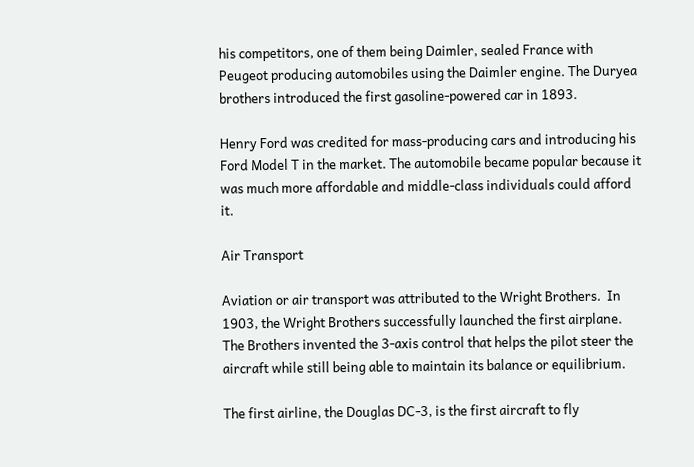his competitors, one of them being Daimler, sealed France with Peugeot producing automobiles using the Daimler engine. The Duryea brothers introduced the first gasoline-powered car in 1893.

Henry Ford was credited for mass-producing cars and introducing his Ford Model T in the market. The automobile became popular because it was much more affordable and middle-class individuals could afford it.

Air Transport

Aviation or air transport was attributed to the Wright Brothers.  In 1903, the Wright Brothers successfully launched the first airplane. The Brothers invented the 3-axis control that helps the pilot steer the aircraft while still being able to maintain its balance or equilibrium.

The first airline, the Douglas DC-3, is the first aircraft to fly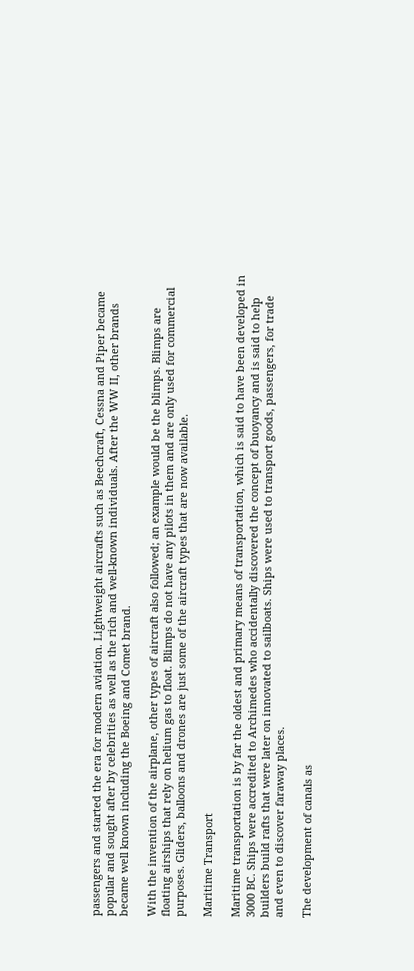passengers and started the era for modern aviation. Lightweight aircrafts such as Beechcraft, Cessna and Piper became popular and sought after by celebrities as well as the rich and well-known individuals. After the WW II, other brands became well known including the Boeing and Comet brand.

With the invention of the airplane, other types of aircraft also followed; an example would be the blimps. Blimps are floating airships that rely on helium gas to float. Blimps do not have any pilots in them and are only used for commercial purposes. Gliders, balloons and drones are just some of the aircraft types that are now available.

Maritime Transport

Maritime transportation is by far the oldest and primary means of transportation, which is said to have been developed in 3000 BC. Ships were accredited to Archimedes who accidentally discovered the concept of buoyancy and is said to help builders build rafts that were later on innovated to sailboats. Ships were used to transport goods, passengers, for trade and even to discover faraway places.

The development of canals as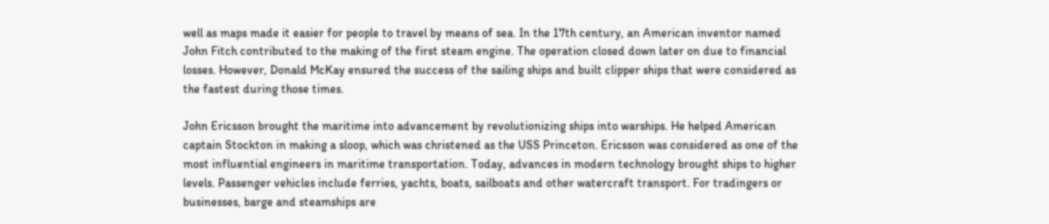well as maps made it easier for people to travel by means of sea. In the 17th century, an American inventor named John Fitch contributed to the making of the first steam engine. The operation closed down later on due to financial losses. However, Donald McKay ensured the success of the sailing ships and built clipper ships that were considered as the fastest during those times.

John Ericsson brought the maritime into advancement by revolutionizing ships into warships. He helped American captain Stockton in making a sloop, which was christened as the USS Princeton. Ericsson was considered as one of the most influential engineers in maritime transportation. Today, advances in modern technology brought ships to higher levels. Passenger vehicles include ferries, yachts, boats, sailboats and other watercraft transport. For tradingers or businesses, barge and steamships are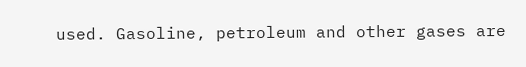used. Gasoline, petroleum and other gases are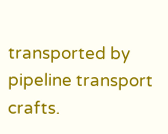transported by pipeline transport crafts.